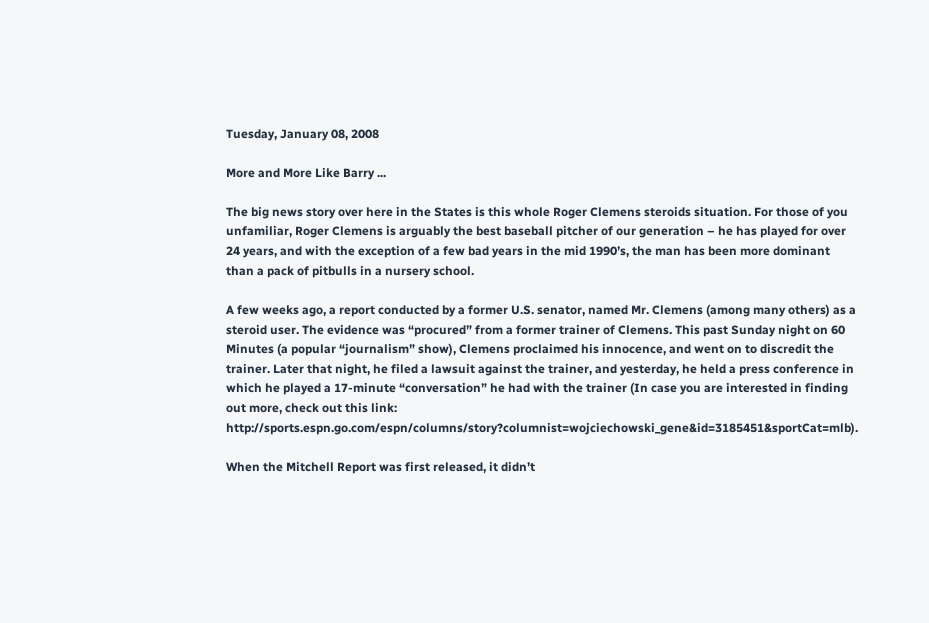Tuesday, January 08, 2008

More and More Like Barry ...

The big news story over here in the States is this whole Roger Clemens steroids situation. For those of you unfamiliar, Roger Clemens is arguably the best baseball pitcher of our generation – he has played for over 24 years, and with the exception of a few bad years in the mid 1990’s, the man has been more dominant than a pack of pitbulls in a nursery school.

A few weeks ago, a report conducted by a former U.S. senator, named Mr. Clemens (among many others) as a steroid user. The evidence was “procured” from a former trainer of Clemens. This past Sunday night on 60 Minutes (a popular “journalism” show), Clemens proclaimed his innocence, and went on to discredit the trainer. Later that night, he filed a lawsuit against the trainer, and yesterday, he held a press conference in which he played a 17-minute “conversation” he had with the trainer (In case you are interested in finding out more, check out this link: http://sports.espn.go.com/espn/columns/story?columnist=wojciechowski_gene&id=3185451&sportCat=mlb).

When the Mitchell Report was first released, it didn’t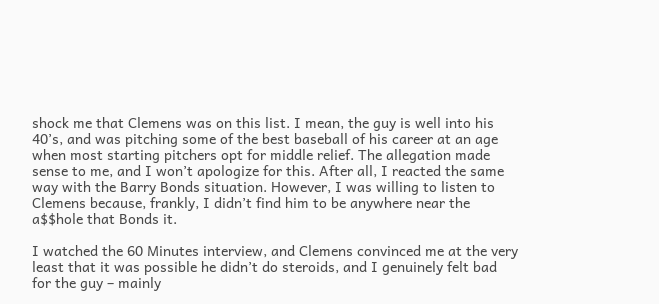shock me that Clemens was on this list. I mean, the guy is well into his 40’s, and was pitching some of the best baseball of his career at an age when most starting pitchers opt for middle relief. The allegation made sense to me, and I won’t apologize for this. After all, I reacted the same way with the Barry Bonds situation. However, I was willing to listen to Clemens because, frankly, I didn’t find him to be anywhere near the a$$hole that Bonds it.

I watched the 60 Minutes interview, and Clemens convinced me at the very least that it was possible he didn’t do steroids, and I genuinely felt bad for the guy – mainly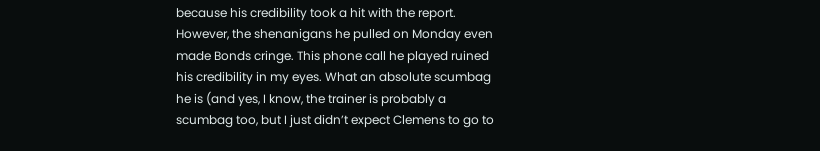because his credibility took a hit with the report. However, the shenanigans he pulled on Monday even made Bonds cringe. This phone call he played ruined his credibility in my eyes. What an absolute scumbag he is (and yes, I know, the trainer is probably a scumbag too, but I just didn’t expect Clemens to go to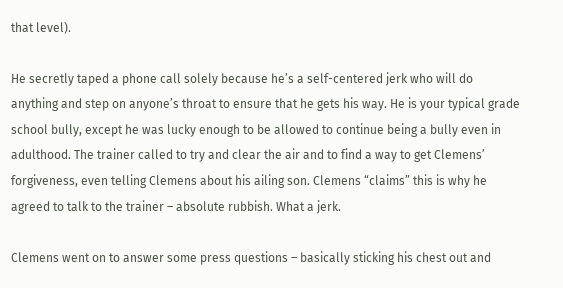that level).

He secretly taped a phone call solely because he’s a self-centered jerk who will do anything and step on anyone’s throat to ensure that he gets his way. He is your typical grade school bully, except he was lucky enough to be allowed to continue being a bully even in adulthood. The trainer called to try and clear the air and to find a way to get Clemens’ forgiveness, even telling Clemens about his ailing son. Clemens “claims” this is why he agreed to talk to the trainer – absolute rubbish. What a jerk.

Clemens went on to answer some press questions – basically sticking his chest out and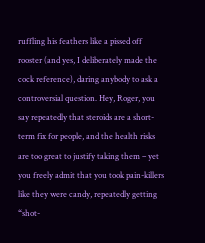ruffling his feathers like a pissed off rooster (and yes, I deliberately made the cock reference), daring anybody to ask a controversial question. Hey, Roger, you say repeatedly that steroids are a short-term fix for people, and the health risks are too great to justify taking them – yet you freely admit that you took pain-killers like they were candy, repeatedly getting “shot-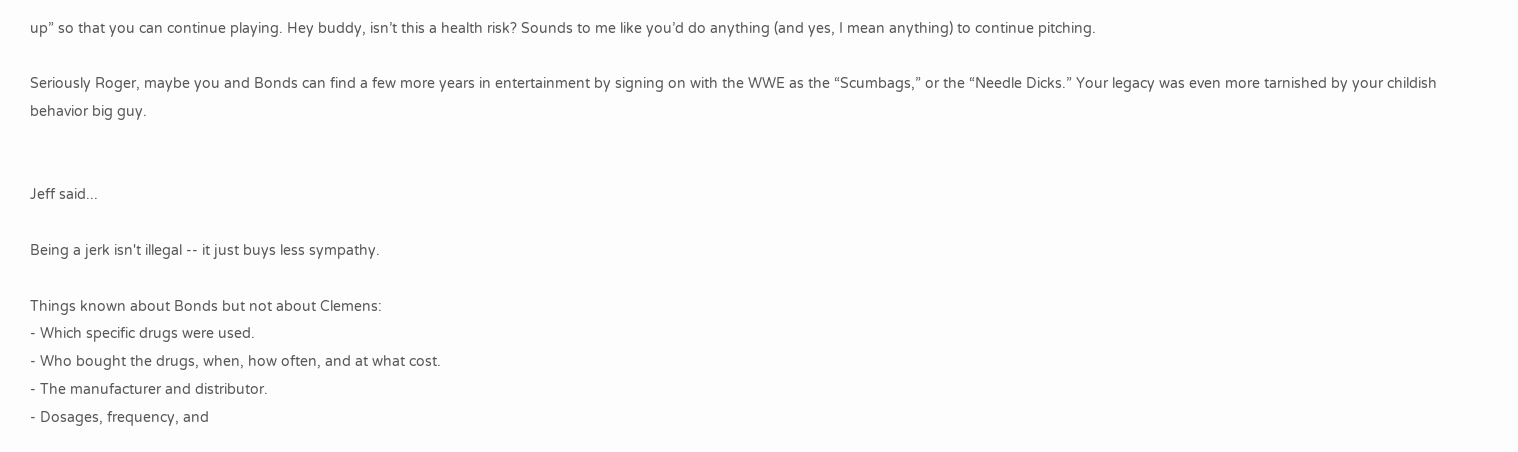up” so that you can continue playing. Hey buddy, isn’t this a health risk? Sounds to me like you’d do anything (and yes, I mean anything) to continue pitching.

Seriously Roger, maybe you and Bonds can find a few more years in entertainment by signing on with the WWE as the “Scumbags,” or the “Needle Dicks.” Your legacy was even more tarnished by your childish behavior big guy.


Jeff said...

Being a jerk isn't illegal -- it just buys less sympathy.

Things known about Bonds but not about Clemens:
- Which specific drugs were used.
- Who bought the drugs, when, how often, and at what cost.
- The manufacturer and distributor.
- Dosages, frequency, and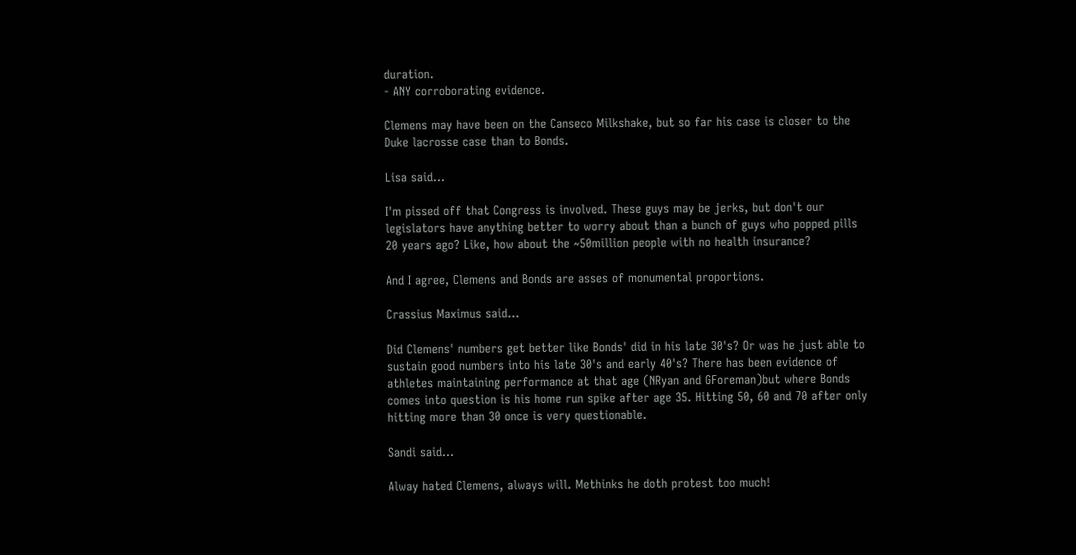duration.
- ANY corroborating evidence.

Clemens may have been on the Canseco Milkshake, but so far his case is closer to the Duke lacrosse case than to Bonds.

Lisa said...

I'm pissed off that Congress is involved. These guys may be jerks, but don't our legislators have anything better to worry about than a bunch of guys who popped pills 20 years ago? Like, how about the ~50million people with no health insurance?

And I agree, Clemens and Bonds are asses of monumental proportions.

Crassius Maximus said...

Did Clemens' numbers get better like Bonds' did in his late 30's? Or was he just able to sustain good numbers into his late 30's and early 40's? There has been evidence of athletes maintaining performance at that age (NRyan and GForeman)but where Bonds comes into question is his home run spike after age 35. Hitting 50, 60 and 70 after only hitting more than 30 once is very questionable.

Sandi said...

Alway hated Clemens, always will. Methinks he doth protest too much!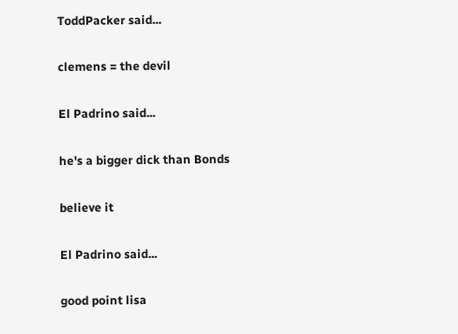ToddPacker said...

clemens = the devil

El Padrino said...

he's a bigger dick than Bonds

believe it

El Padrino said...

good point lisa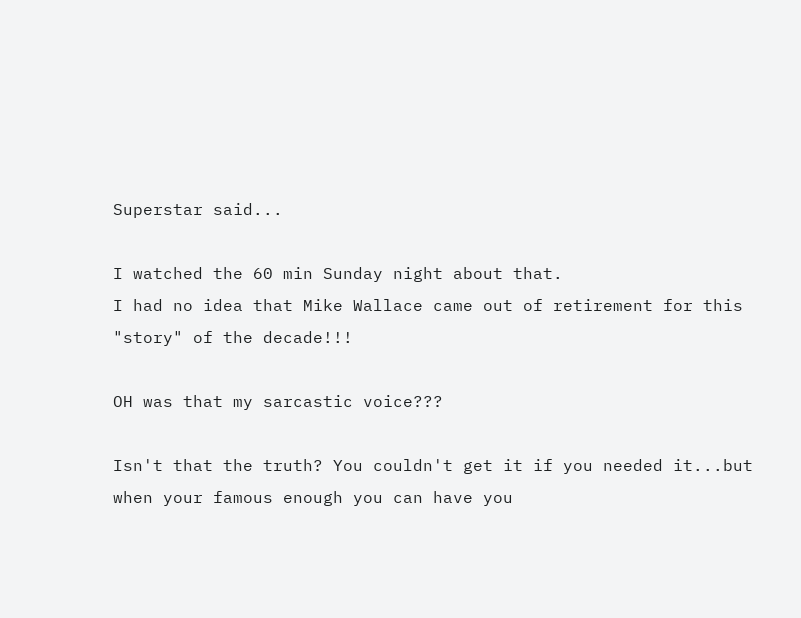Superstar said...

I watched the 60 min Sunday night about that.
I had no idea that Mike Wallace came out of retirement for this "story" of the decade!!!

OH was that my sarcastic voice???

Isn't that the truth? You couldn't get it if you needed it...but when your famous enough you can have you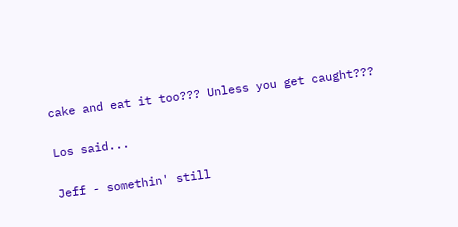cake and eat it too??? Unless you get caught???

Los said...

Jeff - somethin' still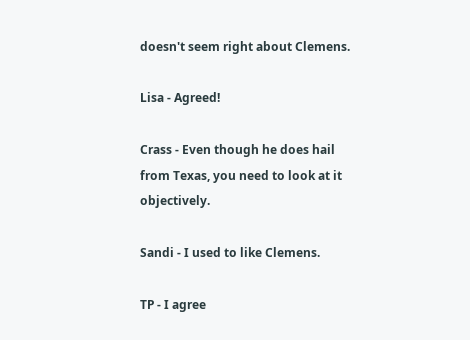doesn't seem right about Clemens.

Lisa - Agreed!

Crass - Even though he does hail from Texas, you need to look at it objectively.

Sandi - I used to like Clemens.

TP - I agree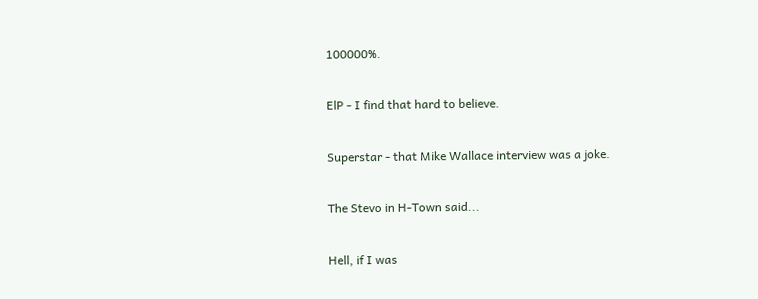100000%.

ElP - I find that hard to believe.

Superstar - that Mike Wallace interview was a joke.

The Stevo in H-Town said...

Hell, if I was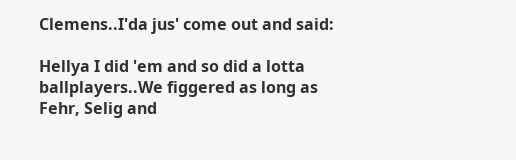Clemens..I'da jus' come out and said:

Hellya I did 'em and so did a lotta ballplayers..We figgered as long as Fehr, Selig and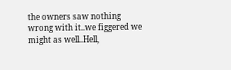the owners saw nothing wrong with it..we figgered we might as well..Hell,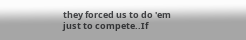they forced us to do 'em just to compete..If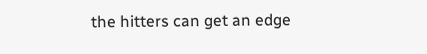the hitters can get an edge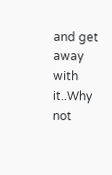and get away with it..Why not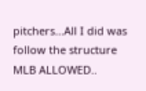pitchers...All I did was follow the structure MLB ALLOWED..